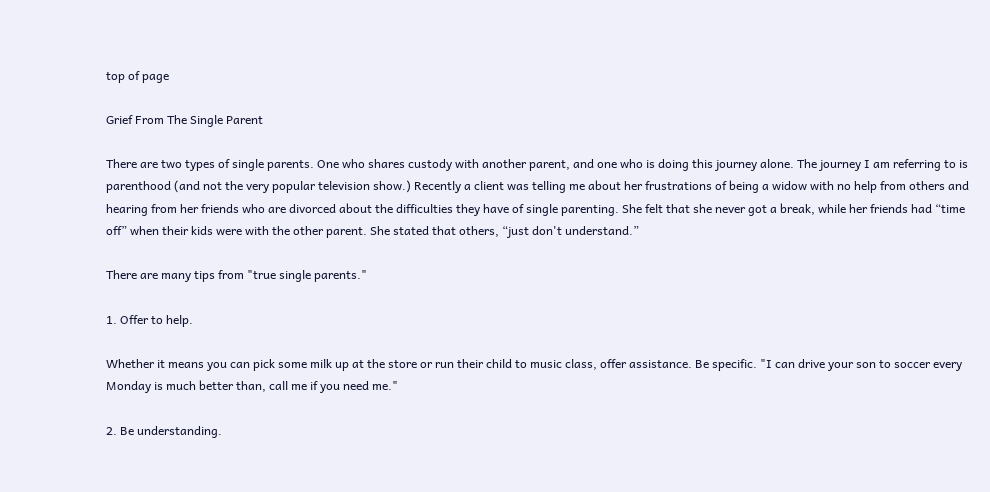top of page

Grief From The Single Parent

There are two types of single parents. One who shares custody with another parent, and one who is doing this journey alone. The journey I am referring to is parenthood (and not the very popular television show.) Recently a client was telling me about her frustrations of being a widow with no help from others and hearing from her friends who are divorced about the difficulties they have of single parenting. She felt that she never got a break, while her friends had “time off” when their kids were with the other parent. She stated that others, “just don't understand.”

There are many tips from "true single parents."

1. Offer to help.

Whether it means you can pick some milk up at the store or run their child to music class, offer assistance. Be specific. "I can drive your son to soccer every Monday is much better than, call me if you need me."

2. Be understanding.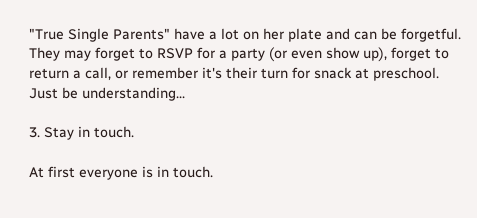"True Single Parents" have a lot on her plate and can be forgetful. They may forget to RSVP for a party (or even show up), forget to return a call, or remember it's their turn for snack at preschool. Just be understanding...

3. Stay in touch.

At first everyone is in touch.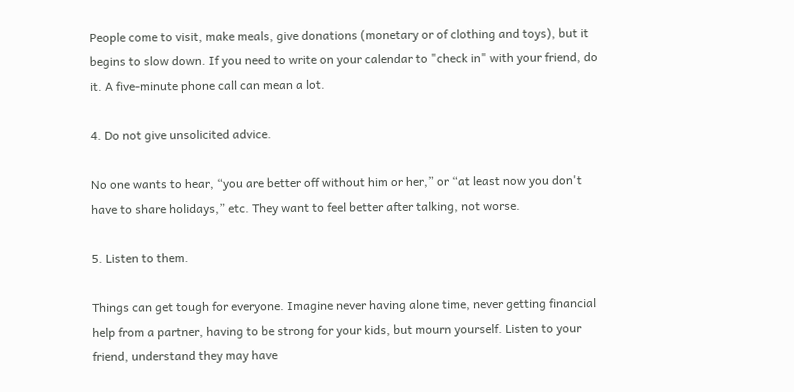People come to visit, make meals, give donations (monetary or of clothing and toys), but it begins to slow down. If you need to write on your calendar to "check in" with your friend, do it. A five-minute phone call can mean a lot.

4. Do not give unsolicited advice.

No one wants to hear, “you are better off without him or her,” or “at least now you don't have to share holidays,” etc. They want to feel better after talking, not worse.

5. Listen to them.

Things can get tough for everyone. Imagine never having alone time, never getting financial help from a partner, having to be strong for your kids, but mourn yourself. Listen to your friend, understand they may have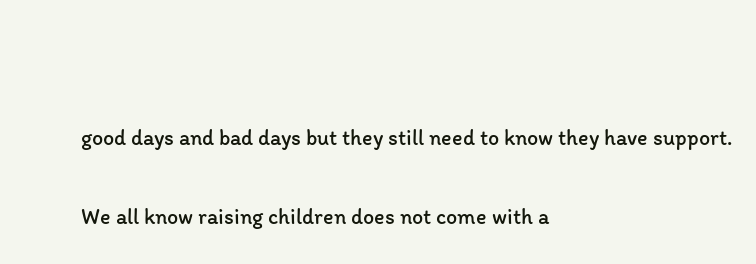good days and bad days but they still need to know they have support.

We all know raising children does not come with a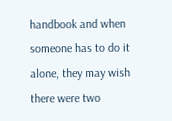handbook and when someone has to do it alone, they may wish there were two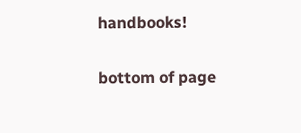handbooks!

bottom of page